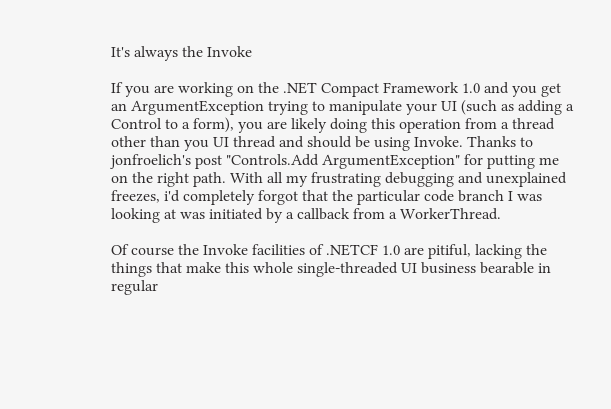It's always the Invoke

If you are working on the .NET Compact Framework 1.0 and you get an ArgumentException trying to manipulate your UI (such as adding a Control to a form), you are likely doing this operation from a thread other than you UI thread and should be using Invoke. Thanks to jonfroelich's post "Controls.Add ArgumentException" for putting me on the right path. With all my frustrating debugging and unexplained freezes, i'd completely forgot that the particular code branch I was looking at was initiated by a callback from a WorkerThread.

Of course the Invoke facilities of .NETCF 1.0 are pitiful, lacking the things that make this whole single-threaded UI business bearable in regular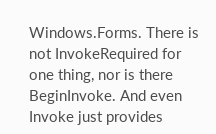Windows.Forms. There is not InvokeRequired for one thing, nor is there BeginInvoke. And even Invoke just provides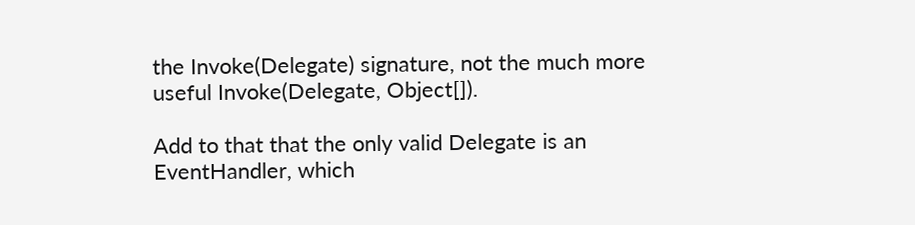the Invoke(Delegate) signature, not the much more useful Invoke(Delegate, Object[]).

Add to that that the only valid Delegate is an EventHandler, which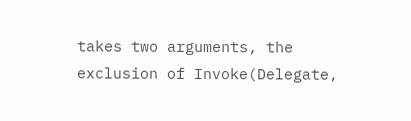takes two arguments, the exclusion of Invoke(Delegate,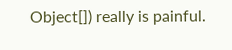Object[]) really is painful.